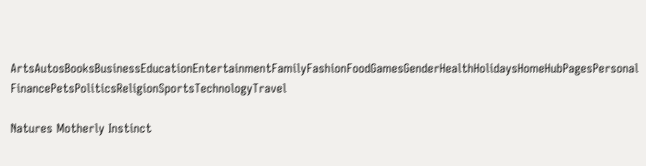ArtsAutosBooksBusinessEducationEntertainmentFamilyFashionFoodGamesGenderHealthHolidaysHomeHubPagesPersonal FinancePetsPoliticsReligionSportsTechnologyTravel

Natures Motherly Instinct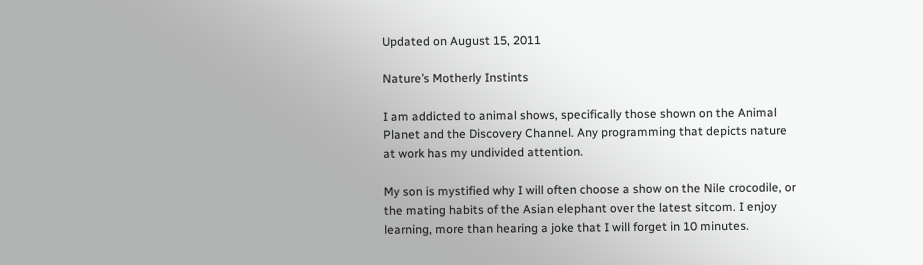Updated on August 15, 2011

Nature’s Motherly Instints

I am addicted to animal shows, specifically those shown on the Animal Planet and the Discovery Channel. Any programming that depicts nature at work has my undivided attention.

My son is mystified why I will often choose a show on the Nile crocodile, or the mating habits of the Asian elephant over the latest sitcom. I enjoy learning, more than hearing a joke that I will forget in 10 minutes.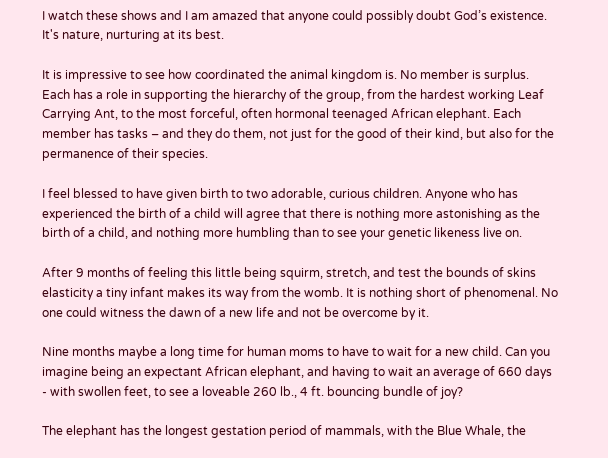I watch these shows and I am amazed that anyone could possibly doubt God’s existence. It's nature, nurturing at its best.

It is impressive to see how coordinated the animal kingdom is. No member is surplus. Each has a role in supporting the hierarchy of the group, from the hardest working Leaf Carrying Ant, to the most forceful, often hormonal teenaged African elephant. Each member has tasks – and they do them, not just for the good of their kind, but also for the permanence of their species.

I feel blessed to have given birth to two adorable, curious children. Anyone who has experienced the birth of a child will agree that there is nothing more astonishing as the birth of a child, and nothing more humbling than to see your genetic likeness live on.

After 9 months of feeling this little being squirm, stretch, and test the bounds of skins elasticity a tiny infant makes its way from the womb. It is nothing short of phenomenal. No one could witness the dawn of a new life and not be overcome by it.

Nine months maybe a long time for human moms to have to wait for a new child. Can you imagine being an expectant African elephant, and having to wait an average of 660 days - with swollen feet, to see a loveable 260 lb., 4 ft. bouncing bundle of joy?

The elephant has the longest gestation period of mammals, with the Blue Whale, the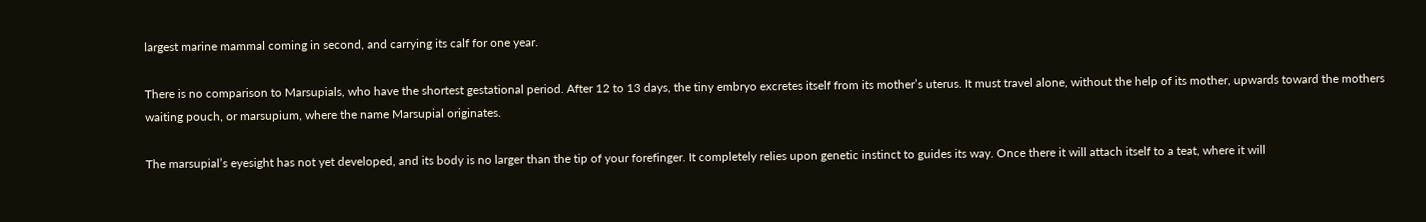largest marine mammal coming in second, and carrying its calf for one year.

There is no comparison to Marsupials, who have the shortest gestational period. After 12 to 13 days, the tiny embryo excretes itself from its mother’s uterus. It must travel alone, without the help of its mother, upwards toward the mothers waiting pouch, or marsupium, where the name Marsupial originates.

The marsupial’s eyesight has not yet developed, and its body is no larger than the tip of your forefinger. It completely relies upon genetic instinct to guides its way. Once there it will attach itself to a teat, where it will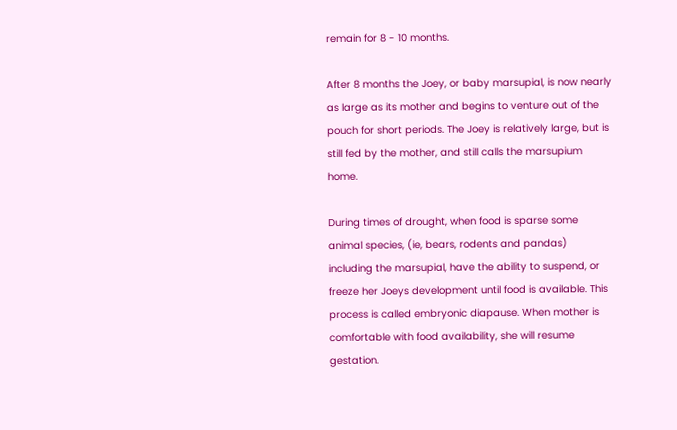remain for 8 - 10 months.

After 8 months the Joey, or baby marsupial, is now nearly as large as its mother and begins to venture out of the pouch for short periods. The Joey is relatively large, but is still fed by the mother, and still calls the marsupium home.

During times of drought, when food is sparse some animal species, (ie, bears, rodents and pandas) including the marsupial, have the ability to suspend, or freeze her Joeys development until food is available. This process is called embryonic diapause. When mother is comfortable with food availability, she will resume gestation.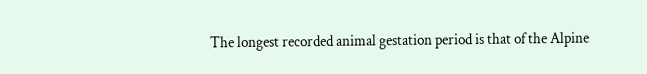The longest recorded animal gestation period is that of the Alpine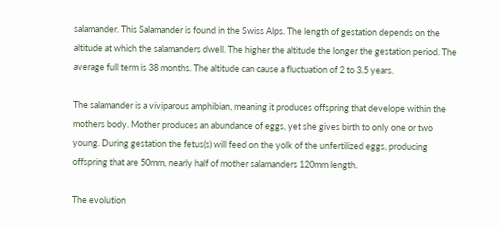salamander. This Salamander is found in the Swiss Alps. The length of gestation depends on the altitude at which the salamanders dwell. The higher the altitude the longer the gestation period. The average full term is 38 months. The altitude can cause a fluctuation of 2 to 3.5 years.

The salamander is a viviparous amphibian, meaning it produces offspring that develope within the mothers body. Mother produces an abundance of eggs, yet she gives birth to only one or two young. During gestation the fetus(s) will feed on the yolk of the unfertilized eggs, producing offspring that are 50mm, nearly half of mother salamanders 120mm length.

The evolution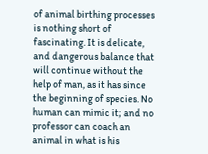of animal birthing processes is nothing short of fascinating. It is delicate, and dangerous balance that will continue without the help of man, as it has since the beginning of species. No human can mimic it; and no professor can coach an animal in what is his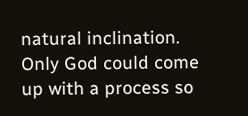natural inclination. Only God could come up with a process so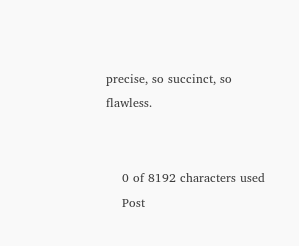precise, so succinct, so flawless.


    0 of 8192 characters used
    Post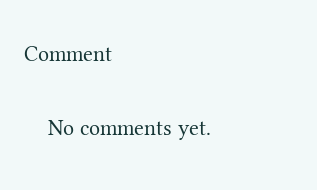Comment

    No comments yet.